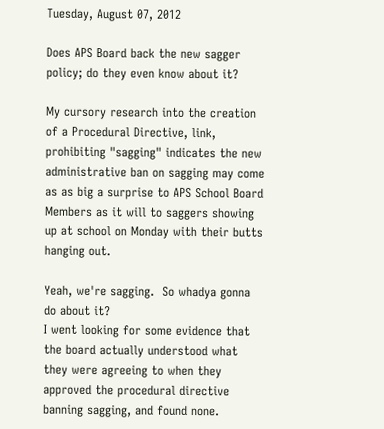Tuesday, August 07, 2012

Does APS Board back the new sagger policy; do they even know about it?

My cursory research into the creation of a Procedural Directive, link, prohibiting "sagging" indicates the new administrative ban on sagging may come as as big a surprise to APS School Board Members as it will to saggers showing up at school on Monday with their butts hanging out.

Yeah, we're sagging.  So whadya gonna do about it?
I went looking for some evidence that the board actually understood what they were agreeing to when they approved the procedural directive banning sagging, and found none.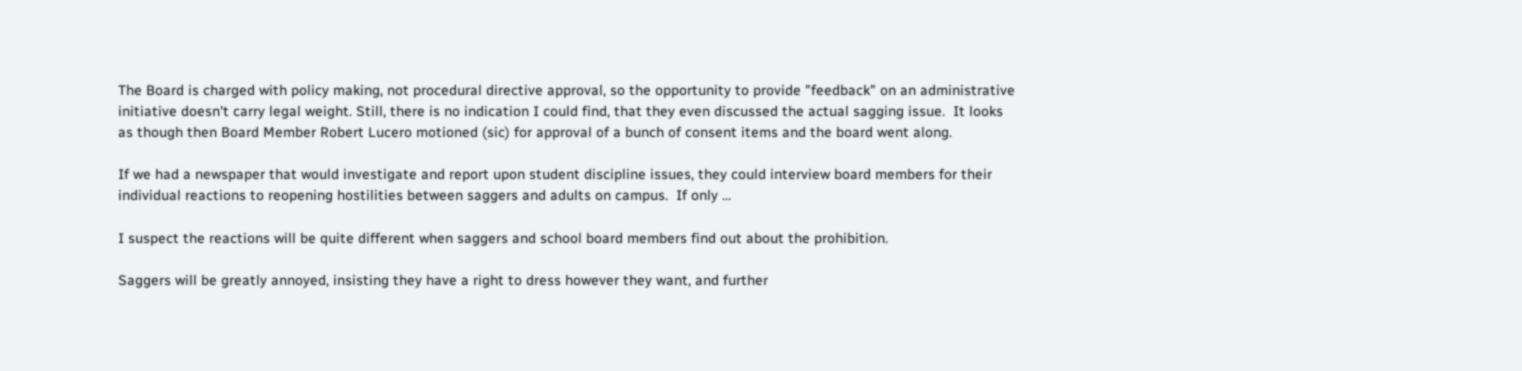The Board is charged with policy making, not procedural directive approval, so the opportunity to provide "feedback" on an administrative initiative doesn't carry legal weight. Still, there is no indication I could find, that they even discussed the actual sagging issue.  It looks as though then Board Member Robert Lucero motioned (sic) for approval of a bunch of consent items and the board went along.

If we had a newspaper that would investigate and report upon student discipline issues, they could interview board members for their individual reactions to reopening hostilities between saggers and adults on campus.  If only ...

I suspect the reactions will be quite different when saggers and school board members find out about the prohibition.

Saggers will be greatly annoyed, insisting they have a right to dress however they want, and further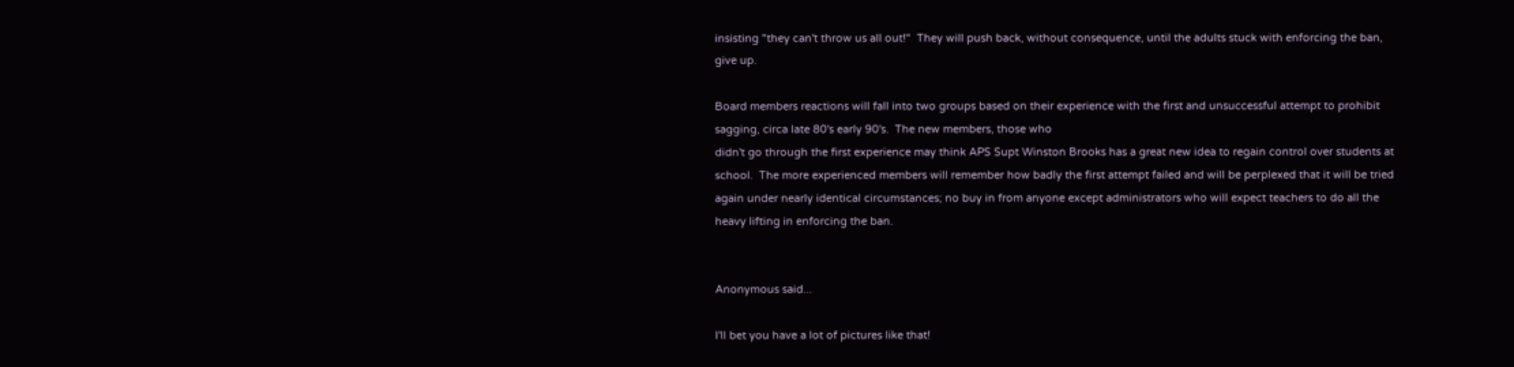insisting "they can't throw us all out!"  They will push back, without consequence, until the adults stuck with enforcing the ban, give up.

Board members reactions will fall into two groups based on their experience with the first and unsuccessful attempt to prohibit sagging, circa late 80's early 90's.  The new members, those who
didn't go through the first experience may think APS Supt Winston Brooks has a great new idea to regain control over students at school.  The more experienced members will remember how badly the first attempt failed and will be perplexed that it will be tried again under nearly identical circumstances; no buy in from anyone except administrators who will expect teachers to do all the heavy lifting in enforcing the ban.


Anonymous said...

I'll bet you have a lot of pictures like that!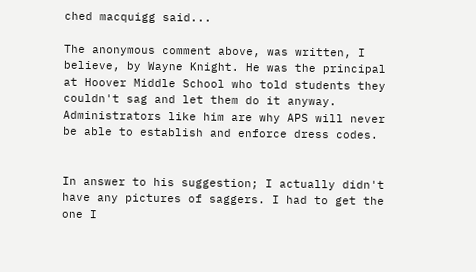ched macquigg said...

The anonymous comment above, was written, I believe, by Wayne Knight. He was the principal at Hoover Middle School who told students they couldn't sag and let them do it anyway. Administrators like him are why APS will never be able to establish and enforce dress codes.


In answer to his suggestion; I actually didn't have any pictures of saggers. I had to get the one I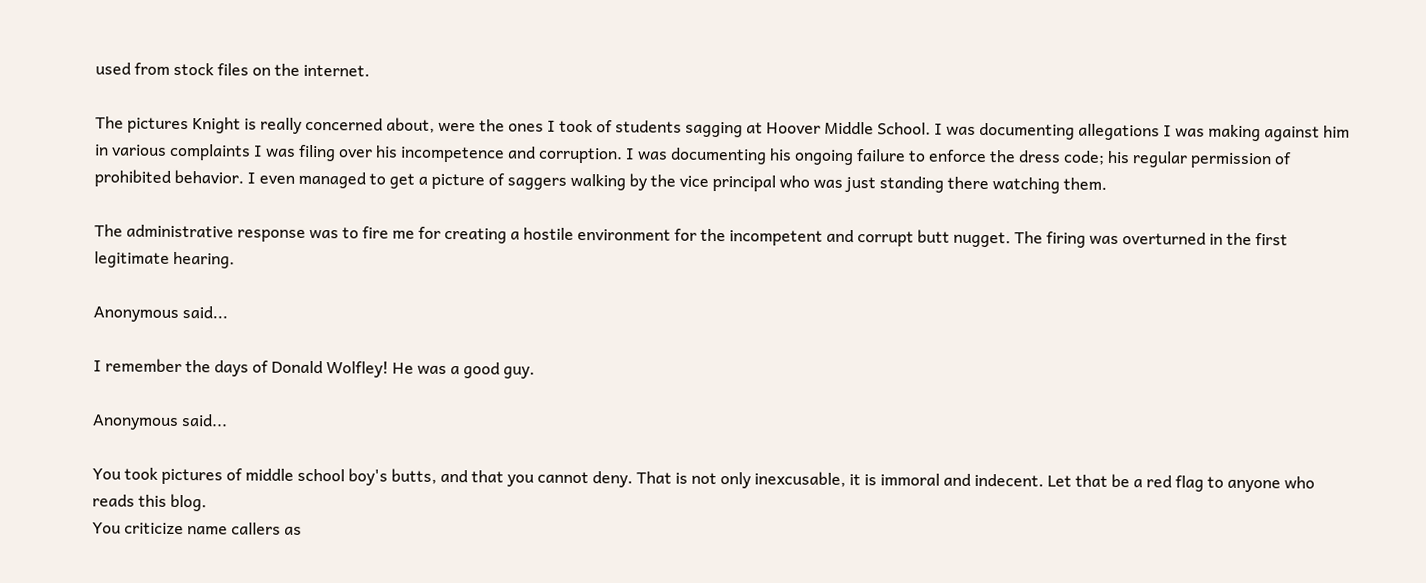used from stock files on the internet.

The pictures Knight is really concerned about, were the ones I took of students sagging at Hoover Middle School. I was documenting allegations I was making against him in various complaints I was filing over his incompetence and corruption. I was documenting his ongoing failure to enforce the dress code; his regular permission of prohibited behavior. I even managed to get a picture of saggers walking by the vice principal who was just standing there watching them.

The administrative response was to fire me for creating a hostile environment for the incompetent and corrupt butt nugget. The firing was overturned in the first legitimate hearing.

Anonymous said...

I remember the days of Donald Wolfley! He was a good guy.

Anonymous said...

You took pictures of middle school boy's butts, and that you cannot deny. That is not only inexcusable, it is immoral and indecent. Let that be a red flag to anyone who reads this blog.
You criticize name callers as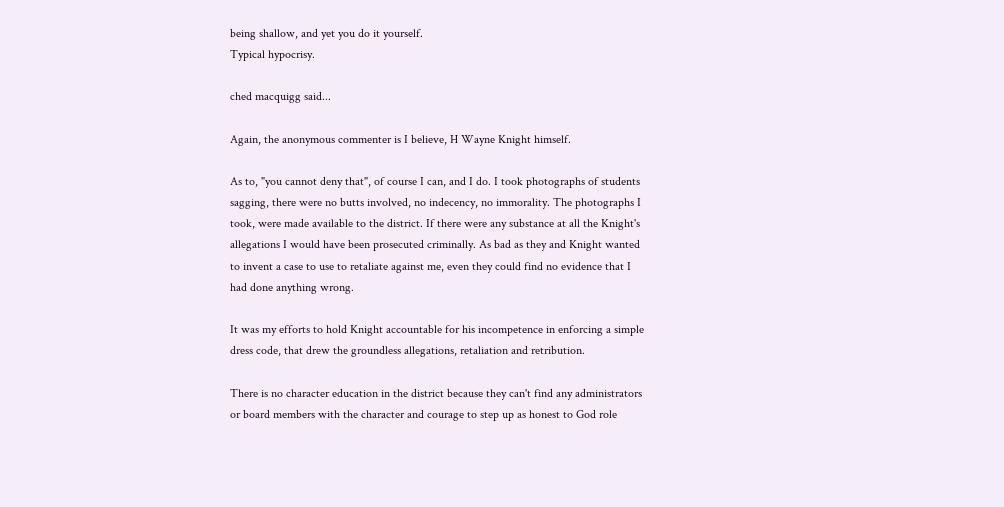being shallow, and yet you do it yourself.
Typical hypocrisy.

ched macquigg said...

Again, the anonymous commenter is I believe, H Wayne Knight himself.

As to, "you cannot deny that", of course I can, and I do. I took photographs of students sagging, there were no butts involved, no indecency, no immorality. The photographs I took, were made available to the district. If there were any substance at all the Knight's allegations I would have been prosecuted criminally. As bad as they and Knight wanted to invent a case to use to retaliate against me, even they could find no evidence that I had done anything wrong.

It was my efforts to hold Knight accountable for his incompetence in enforcing a simple dress code, that drew the groundless allegations, retaliation and retribution.

There is no character education in the district because they can't find any administrators or board members with the character and courage to step up as honest to God role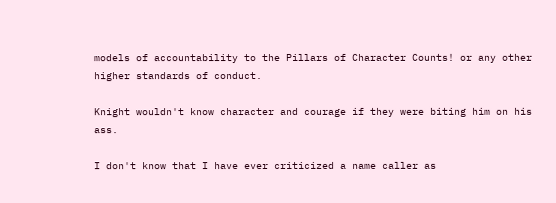models of accountability to the Pillars of Character Counts! or any other higher standards of conduct.

Knight wouldn't know character and courage if they were biting him on his ass.

I don't know that I have ever criticized a name caller as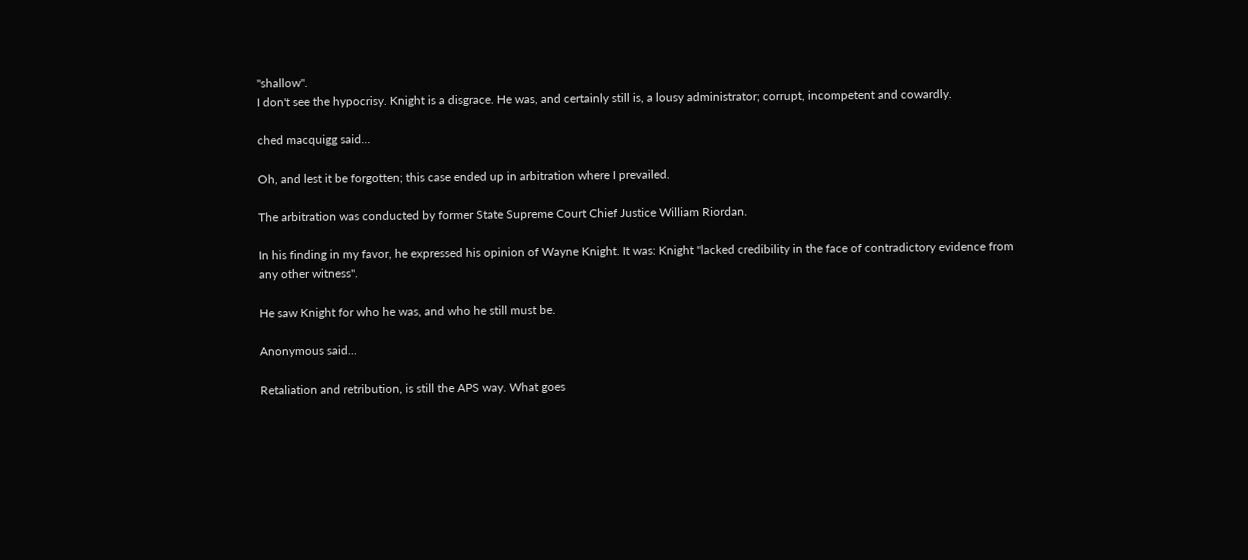"shallow".
I don't see the hypocrisy. Knight is a disgrace. He was, and certainly still is, a lousy administrator; corrupt, incompetent and cowardly.

ched macquigg said...

Oh, and lest it be forgotten; this case ended up in arbitration where I prevailed.

The arbitration was conducted by former State Supreme Court Chief Justice William Riordan.

In his finding in my favor, he expressed his opinion of Wayne Knight. It was: Knight "lacked credibility in the face of contradictory evidence from any other witness".

He saw Knight for who he was, and who he still must be.

Anonymous said...

Retaliation and retribution, is still the APS way. What goes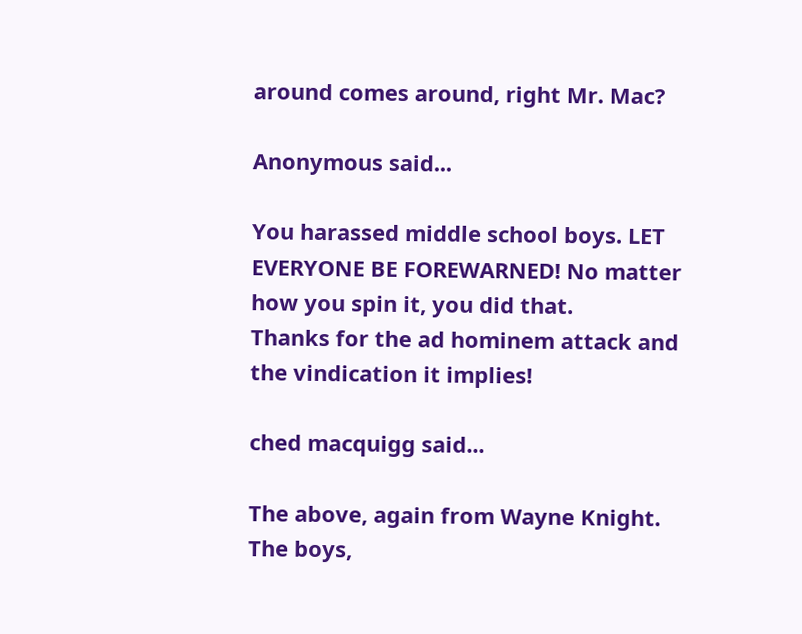around comes around, right Mr. Mac?

Anonymous said...

You harassed middle school boys. LET EVERYONE BE FOREWARNED! No matter how you spin it, you did that.
Thanks for the ad hominem attack and the vindication it implies!

ched macquigg said...

The above, again from Wayne Knight. The boys,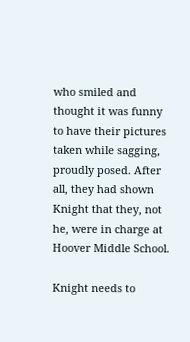who smiled and thought it was funny to have their pictures taken while sagging, proudly posed. After all, they had shown Knight that they, not he, were in charge at Hoover Middle School.

Knight needs to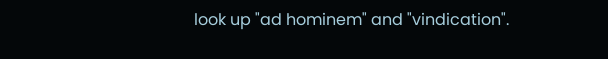look up "ad hominem" and "vindication".